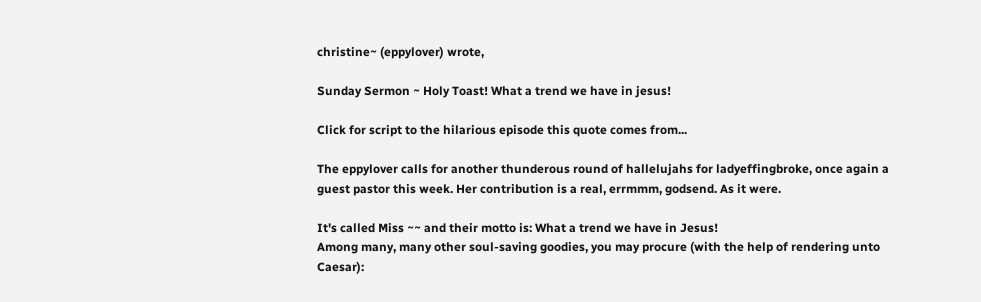christine~ (eppylover) wrote,

Sunday Sermon ~ Holy Toast! What a trend we have in jesus!

Click for script to the hilarious episode this quote comes from...

The eppylover calls for another thunderous round of hallelujahs for ladyeffingbroke, once again a guest pastor this week. Her contribution is a real, errmmm, godsend. As it were.

It's called Miss ~~ and their motto is: What a trend we have in Jesus!
Among many, many other soul-saving goodies, you may procure (with the help of rendering unto Caesar):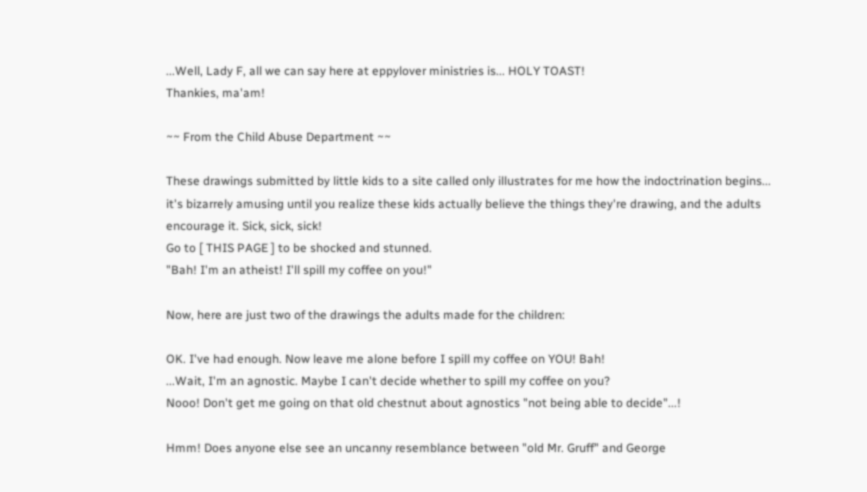...Well, Lady F, all we can say here at eppylover ministries is... HOLY TOAST!
Thankies, ma'am!

~~ From the Child Abuse Department ~~

These drawings submitted by little kids to a site called only illustrates for me how the indoctrination begins... it's bizarrely amusing until you realize these kids actually believe the things they're drawing, and the adults encourage it. Sick, sick, sick!
Go to [ THIS PAGE ] to be shocked and stunned.
"Bah! I'm an atheist! I'll spill my coffee on you!"

Now, here are just two of the drawings the adults made for the children:

OK. I've had enough. Now leave me alone before I spill my coffee on YOU! Bah!
...Wait, I'm an agnostic. Maybe I can't decide whether to spill my coffee on you?
Nooo! Don't get me going on that old chestnut about agnostics "not being able to decide"...!

Hmm! Does anyone else see an uncanny resemblance between "old Mr. Gruff" and George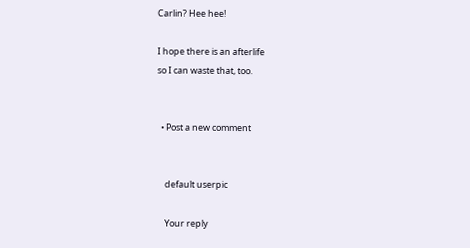Carlin? Hee hee!

I hope there is an afterlife
so I can waste that, too.


  • Post a new comment


    default userpic

    Your reply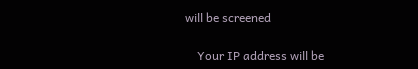will be screened

    Your IP address will be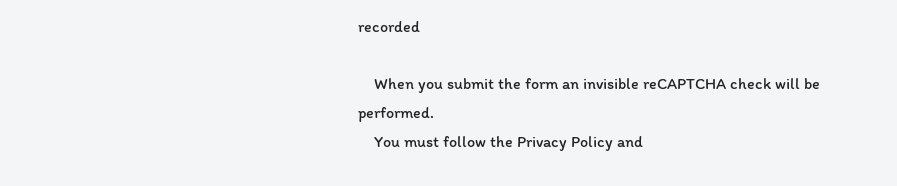recorded

    When you submit the form an invisible reCAPTCHA check will be performed.
    You must follow the Privacy Policy and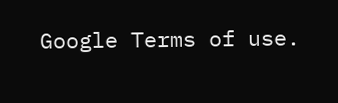Google Terms of use.